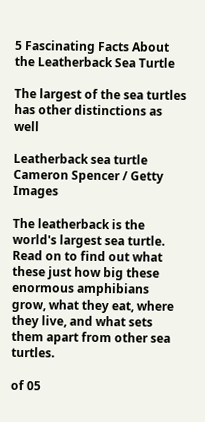5 Fascinating Facts About the Leatherback Sea Turtle

The largest of the sea turtles has other distinctions as well

Leatherback sea turtle
Cameron Spencer / Getty Images

The leatherback is the world's largest sea turtle. Read on to find out what these just how big these enormous amphibians grow, what they eat, where they live, and what sets them apart from other sea turtles.

of 05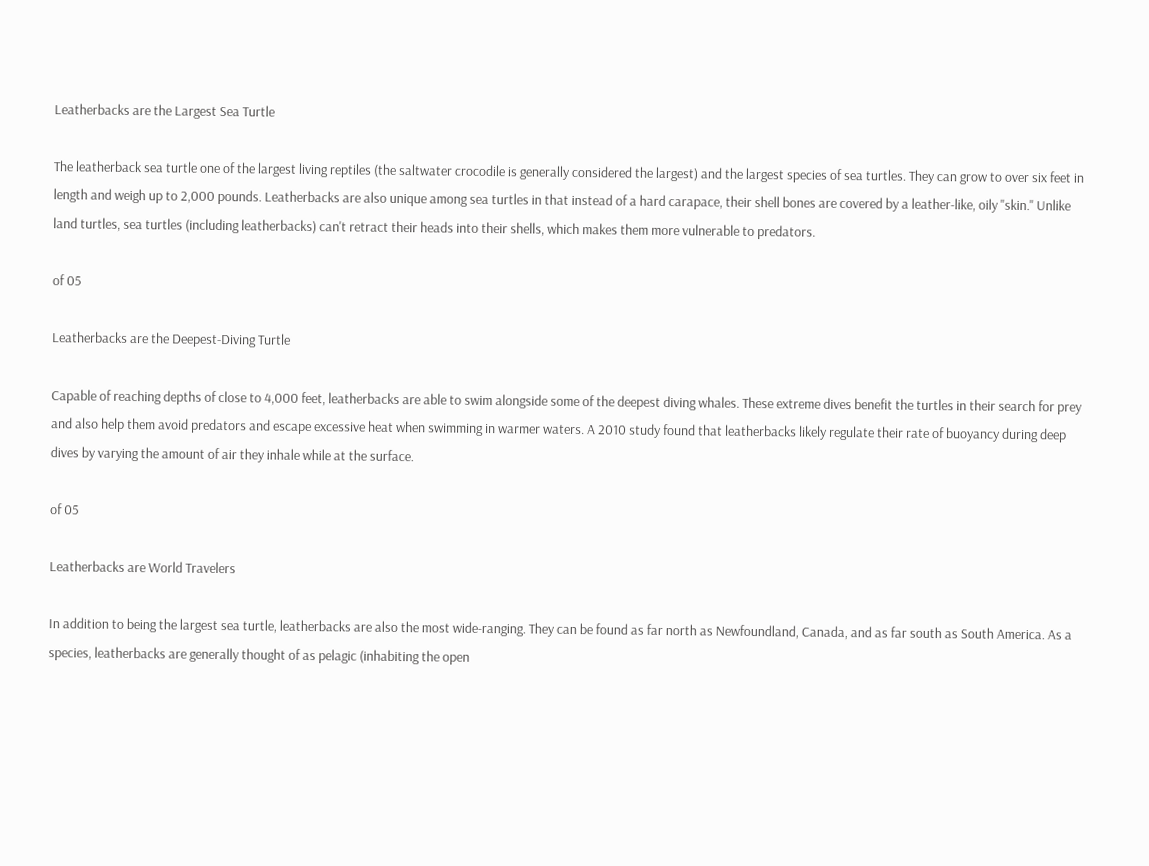Leatherbacks are the Largest Sea Turtle

The leatherback sea turtle one of the largest living reptiles (the saltwater crocodile is generally considered the largest) and the largest species of sea turtles. They can grow to over six feet in length and weigh up to 2,000 pounds. Leatherbacks are also unique among sea turtles in that instead of a hard carapace, their shell bones are covered by a leather-like, oily "skin." Unlike land turtles, sea turtles (including leatherbacks) can't retract their heads into their shells, which makes them more vulnerable to predators.

of 05

Leatherbacks are the Deepest-Diving Turtle

Capable of reaching depths of close to 4,000 feet, leatherbacks are able to swim alongside some of the deepest diving whales. These extreme dives benefit the turtles in their search for prey and also help them avoid predators and escape excessive heat when swimming in warmer waters. A 2010 study found that leatherbacks likely regulate their rate of buoyancy during deep dives by varying the amount of air they inhale while at the surface.

of 05

Leatherbacks are World Travelers

In addition to being the largest sea turtle, leatherbacks are also the most wide-ranging. They can be found as far north as Newfoundland, Canada, and as far south as South America. As a species, leatherbacks are generally thought of as pelagic (inhabiting the open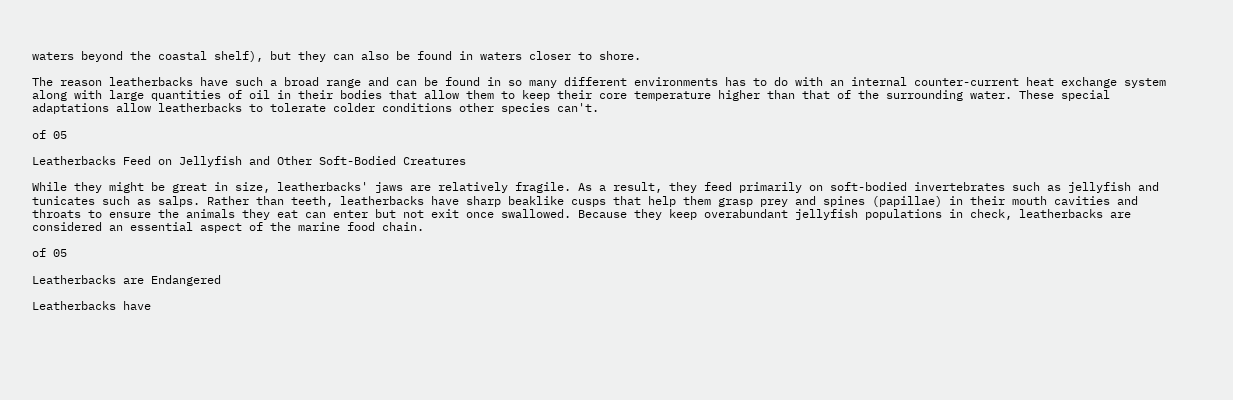waters beyond the coastal shelf), but they can also be found in waters closer to shore.

The reason leatherbacks have such a broad range and can be found in so many different environments has to do with an internal counter-current heat exchange system along with large quantities of oil in their bodies that allow them to keep their core temperature higher than that of the surrounding water. These special adaptations allow leatherbacks to tolerate colder conditions other species can't.

of 05

Leatherbacks Feed on Jellyfish and Other Soft-Bodied Creatures

While they might be great in size, leatherbacks' jaws are relatively fragile. As a result, they feed primarily on soft-bodied invertebrates such as jellyfish and tunicates such as salps. Rather than teeth, leatherbacks have sharp beaklike cusps that help them grasp prey and spines (papillae) in their mouth cavities and throats to ensure the animals they eat can enter but not exit once swallowed. Because they keep overabundant jellyfish populations in check, leatherbacks are considered an essential aspect of the marine food chain.

of 05

Leatherbacks are Endangered

Leatherbacks have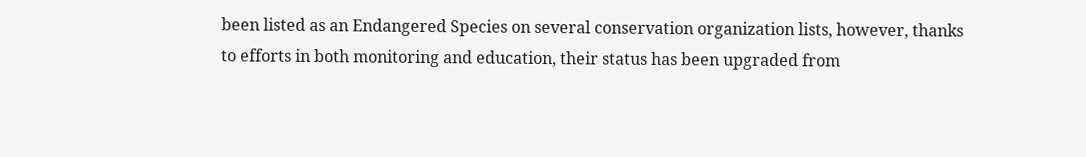been listed as an Endangered Species on several conservation organization lists, however, thanks to efforts in both monitoring and education, their status has been upgraded from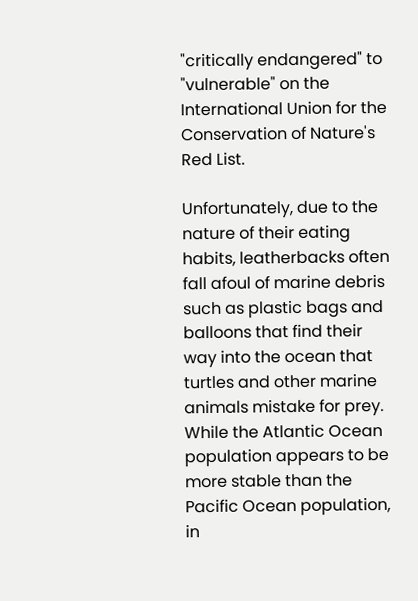"critically endangered" to "vulnerable" on the International Union for the Conservation of Nature's Red List.

Unfortunately, due to the nature of their eating habits, leatherbacks often fall afoul of marine debris such as plastic bags and balloons that find their way into the ocean that turtles and other marine animals mistake for prey. While the Atlantic Ocean population appears to be more stable than the Pacific Ocean population, in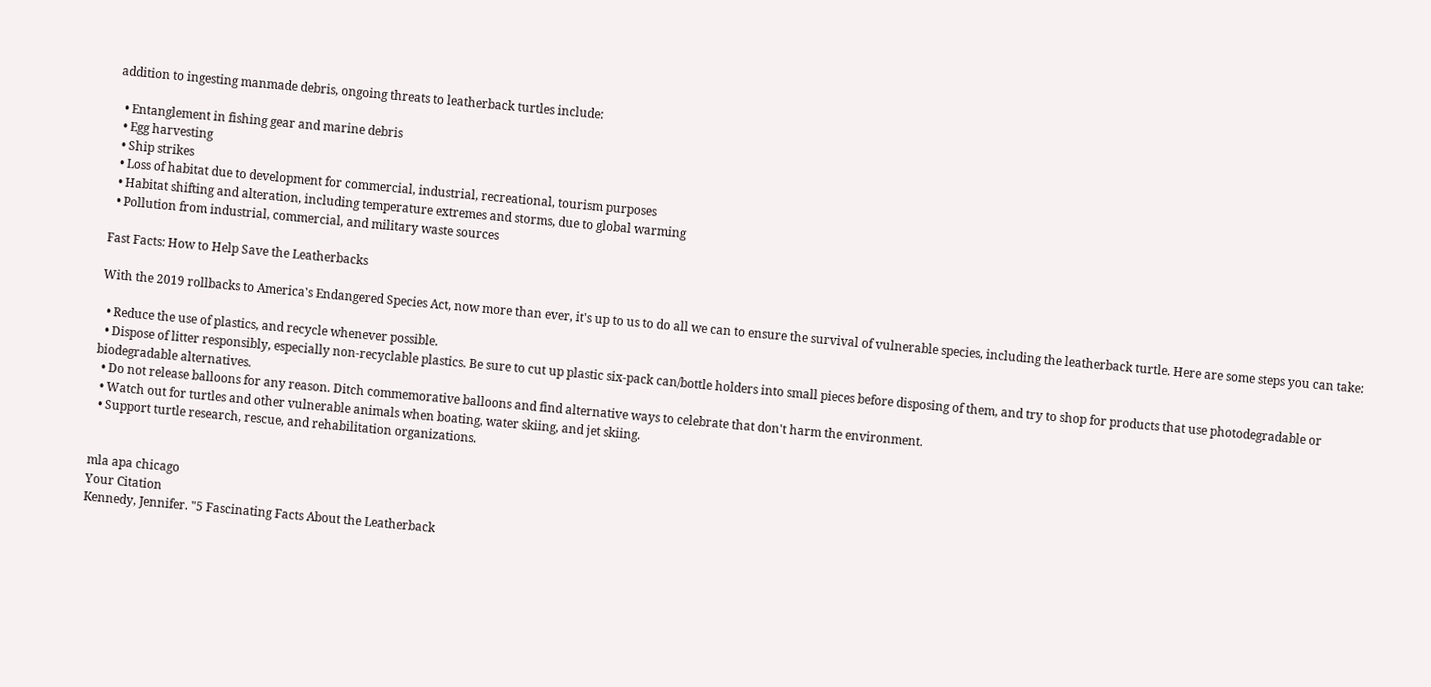addition to ingesting manmade debris, ongoing threats to leatherback turtles include:

  • Entanglement in fishing gear and marine debris
  • Egg harvesting
  • Ship strikes
  • Loss of habitat due to development for commercial, industrial, recreational, tourism purposes
  • Habitat shifting and alteration, including temperature extremes and storms, due to global warming
  • Pollution from industrial, commercial, and military waste sources

Fast Facts: How to Help Save the Leatherbacks

With the 2019 rollbacks to America's Endangered Species Act, now more than ever, it's up to us to do all we can to ensure the survival of vulnerable species, including the leatherback turtle. Here are some steps you can take:

  • Reduce the use of plastics, and recycle whenever possible.
  • Dispose of litter responsibly, especially non-recyclable plastics. Be sure to cut up plastic six-pack can/bottle holders into small pieces before disposing of them, and try to shop for products that use photodegradable or biodegradable alternatives.
  • Do not release balloons for any reason. Ditch commemorative balloons and find alternative ways to celebrate that don't harm the environment.
  • Watch out for turtles and other vulnerable animals when boating, water skiing, and jet skiing.
  • Support turtle research, rescue, and rehabilitation organizations.


mla apa chicago
Your Citation
Kennedy, Jennifer. "5 Fascinating Facts About the Leatherback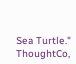Sea Turtle." ThoughtCo,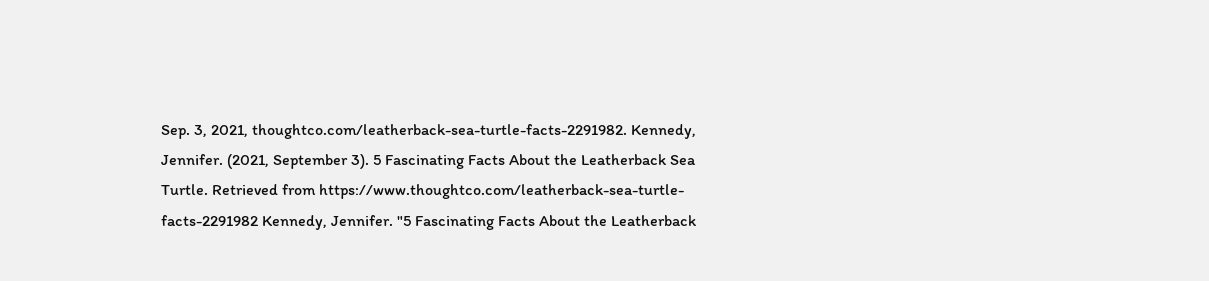Sep. 3, 2021, thoughtco.com/leatherback-sea-turtle-facts-2291982. Kennedy, Jennifer. (2021, September 3). 5 Fascinating Facts About the Leatherback Sea Turtle. Retrieved from https://www.thoughtco.com/leatherback-sea-turtle-facts-2291982 Kennedy, Jennifer. "5 Fascinating Facts About the Leatherback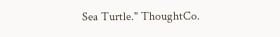Sea Turtle." ThoughtCo.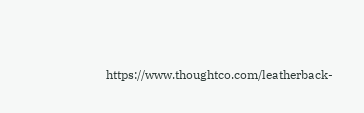https://www.thoughtco.com/leatherback-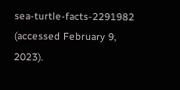sea-turtle-facts-2291982 (accessed February 9, 2023).